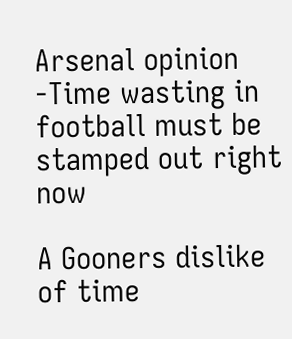Arsenal opinion -Time wasting in football must be stamped out right now

A Gooners dislike of time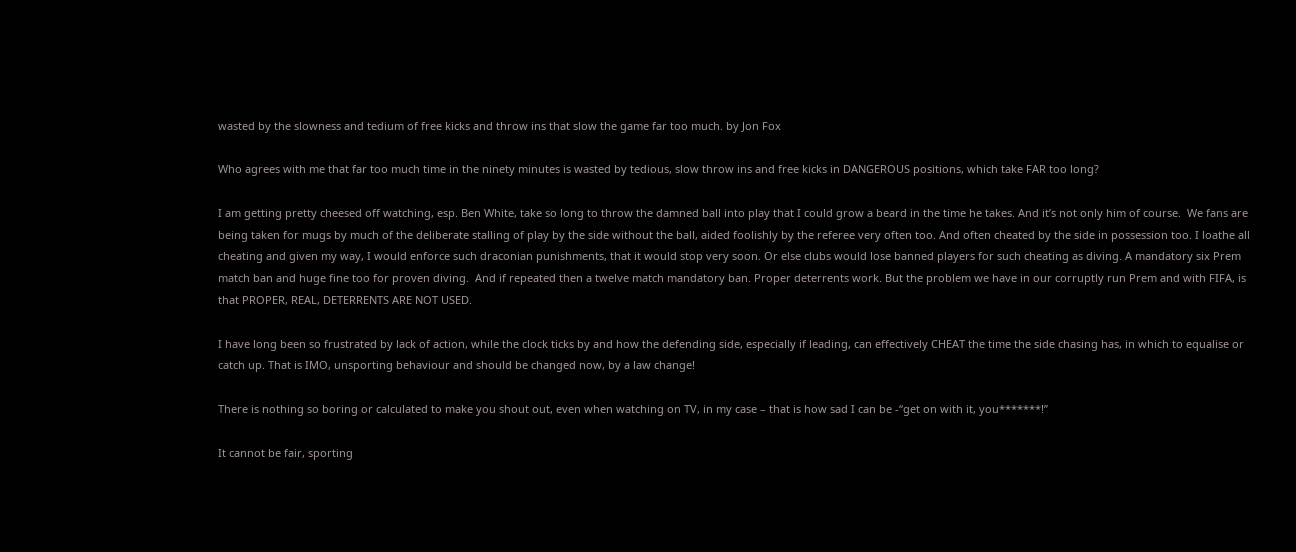wasted by the slowness and tedium of free kicks and throw ins that slow the game far too much. by Jon Fox

Who agrees with me that far too much time in the ninety minutes is wasted by tedious, slow throw ins and free kicks in DANGEROUS positions, which take FAR too long?

I am getting pretty cheesed off watching, esp. Ben White, take so long to throw the damned ball into play that I could grow a beard in the time he takes. And it’s not only him of course.  We fans are being taken for mugs by much of the deliberate stalling of play by the side without the ball, aided foolishly by the referee very often too. And often cheated by the side in possession too. I loathe all cheating and given my way, I would enforce such draconian punishments, that it would stop very soon. Or else clubs would lose banned players for such cheating as diving. A mandatory six Prem match ban and huge fine too for proven diving.  And if repeated then a twelve match mandatory ban. Proper deterrents work. But the problem we have in our corruptly run Prem and with FIFA, is that PROPER, REAL, DETERRENTS ARE NOT USED.

I have long been so frustrated by lack of action, while the clock ticks by and how the defending side, especially if leading, can effectively CHEAT the time the side chasing has, in which to equalise or catch up. That is IMO, unsporting behaviour and should be changed now, by a law change!

There is nothing so boring or calculated to make you shout out, even when watching on TV, in my case – that is how sad I can be -“get on with it, you*******!”

It cannot be fair, sporting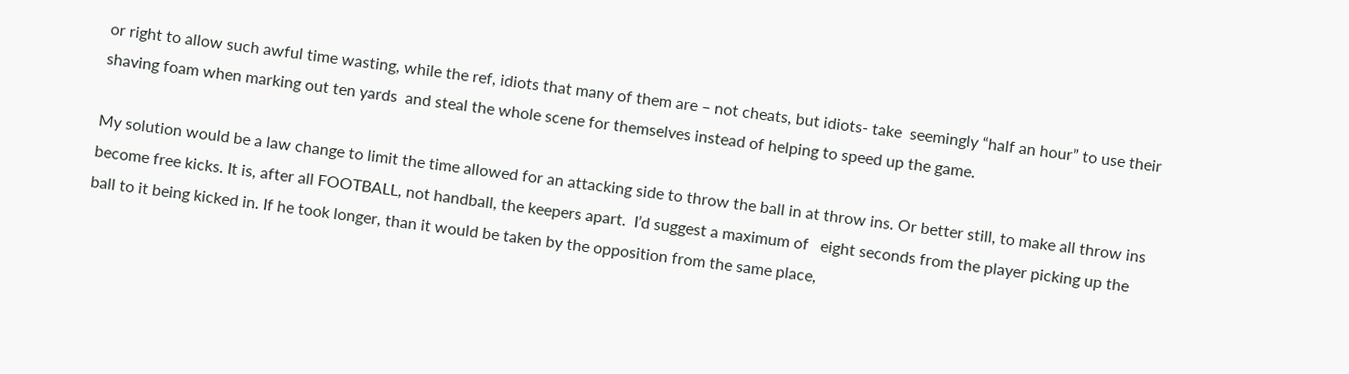or right to allow such awful time wasting, while the ref, idiots that many of them are – not cheats, but idiots- take  seemingly “half an hour” to use their shaving foam when marking out ten yards  and steal the whole scene for themselves instead of helping to speed up the game.

My solution would be a law change to limit the time allowed for an attacking side to throw the ball in at throw ins. Or better still, to make all throw ins become free kicks. It is, after all FOOTBALL, not handball, the keepers apart.  I’d suggest a maximum of   eight seconds from the player picking up the ball to it being kicked in. If he took longer, than it would be taken by the opposition from the same place,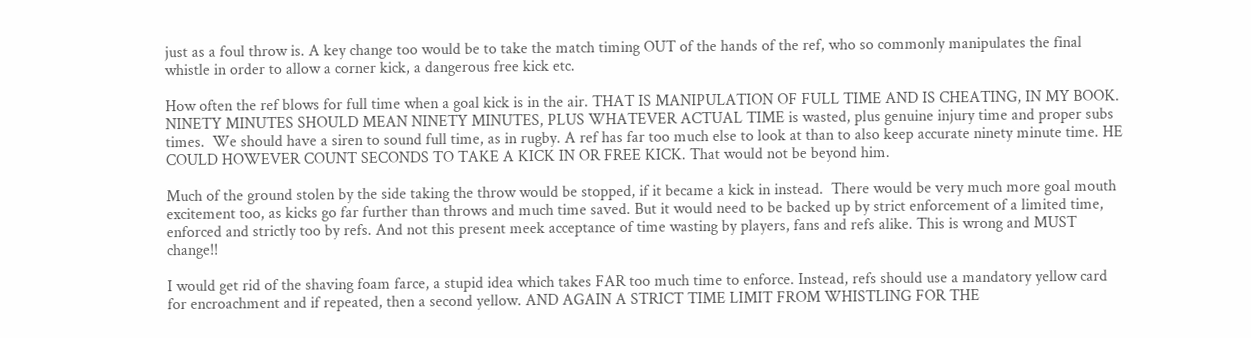just as a foul throw is. A key change too would be to take the match timing OUT of the hands of the ref, who so commonly manipulates the final whistle in order to allow a corner kick, a dangerous free kick etc.

How often the ref blows for full time when a goal kick is in the air. THAT IS MANIPULATION OF FULL TIME AND IS CHEATING, IN MY BOOK. NINETY MINUTES SHOULD MEAN NINETY MINUTES, PLUS WHATEVER ACTUAL TIME is wasted, plus genuine injury time and proper subs times.  We should have a siren to sound full time, as in rugby. A ref has far too much else to look at than to also keep accurate ninety minute time. HE COULD HOWEVER COUNT SECONDS TO TAKE A KICK IN OR FREE KICK. That would not be beyond him.

Much of the ground stolen by the side taking the throw would be stopped, if it became a kick in instead.  There would be very much more goal mouth excitement too, as kicks go far further than throws and much time saved. But it would need to be backed up by strict enforcement of a limited time, enforced and strictly too by refs. And not this present meek acceptance of time wasting by players, fans and refs alike. This is wrong and MUST change!!

I would get rid of the shaving foam farce, a stupid idea which takes FAR too much time to enforce. Instead, refs should use a mandatory yellow card for encroachment and if repeated, then a second yellow. AND AGAIN A STRICT TIME LIMIT FROM WHISTLING FOR THE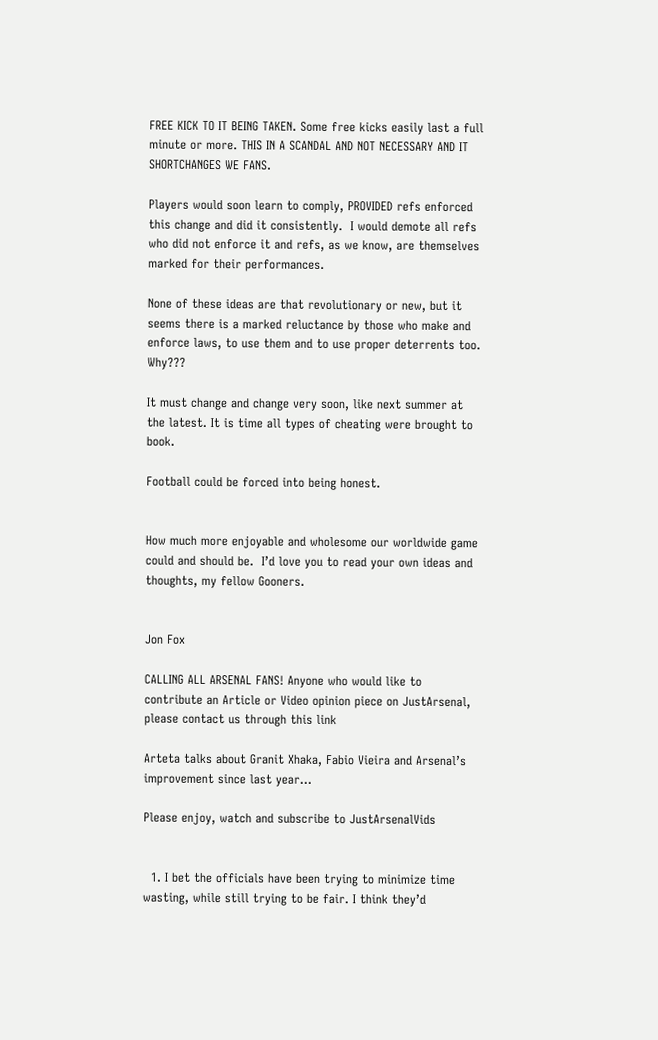FREE KICK TO IT BEING TAKEN. Some free kicks easily last a full minute or more. THIS IN A SCANDAL AND NOT NECESSARY AND IT SHORTCHANGES WE FANS.

Players would soon learn to comply, PROVIDED refs enforced this change and did it consistently.  I would demote all refs who did not enforce it and refs, as we know, are themselves marked for their performances.

None of these ideas are that revolutionary or new, but it seems there is a marked reluctance by those who make and enforce laws, to use them and to use proper deterrents too. Why???

It must change and change very soon, like next summer at the latest. It is time all types of cheating were brought to book.

Football could be forced into being honest.


How much more enjoyable and wholesome our worldwide game could and should be.  I’d love you to read your own ideas and thoughts, my fellow Gooners.


Jon Fox

CALLING ALL ARSENAL FANS! Anyone who would like to contribute an Article or Video opinion piece on JustArsenal, please contact us through this link

Arteta talks about Granit Xhaka, Fabio Vieira and Arsenal’s improvement since last year…

Please enjoy, watch and subscribe to JustArsenalVids


  1. I bet the officials have been trying to minimize time wasting, while still trying to be fair. I think they’d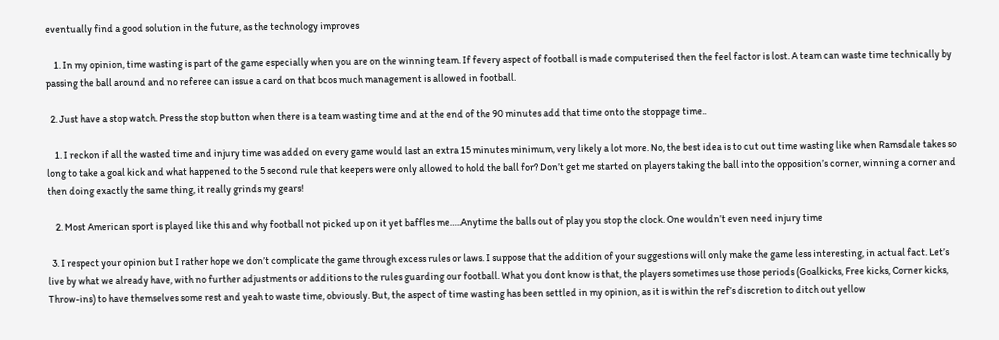eventually find a good solution in the future, as the technology improves

    1. In my opinion, time wasting is part of the game especially when you are on the winning team. If fevery aspect of football is made computerised then the feel factor is lost. A team can waste time technically by passing the ball around and no referee can issue a card on that bcos much management is allowed in football.

  2. Just have a stop watch. Press the stop button when there is a team wasting time and at the end of the 90 minutes add that time onto the stoppage time..

    1. I reckon if all the wasted time and injury time was added on every game would last an extra 15 minutes minimum, very likely a lot more. No, the best idea is to cut out time wasting like when Ramsdale takes so long to take a goal kick and what happened to the 5 second rule that keepers were only allowed to hold the ball for? Don’t get me started on players taking the ball into the opposition’s corner, winning a corner and then doing exactly the same thing, it really grinds my gears!

    2. Most American sport is played like this and why football not picked up on it yet baffles me…..Anytime the balls out of play you stop the clock. One wouldn’t even need injury time

  3. I respect your opinion but I rather hope we don’t complicate the game through excess rules or laws. I suppose that the addition of your suggestions will only make the game less interesting, in actual fact. Let’s live by what we already have, with no further adjustments or additions to the rules guarding our football. What you dont know is that, the players sometimes use those periods (Goalkicks, Free kicks, Corner kicks, Throw-ins) to have themselves some rest and yeah to waste time, obviously. But, the aspect of time wasting has been settled in my opinion, as it is within the ref’s discretion to ditch out yellow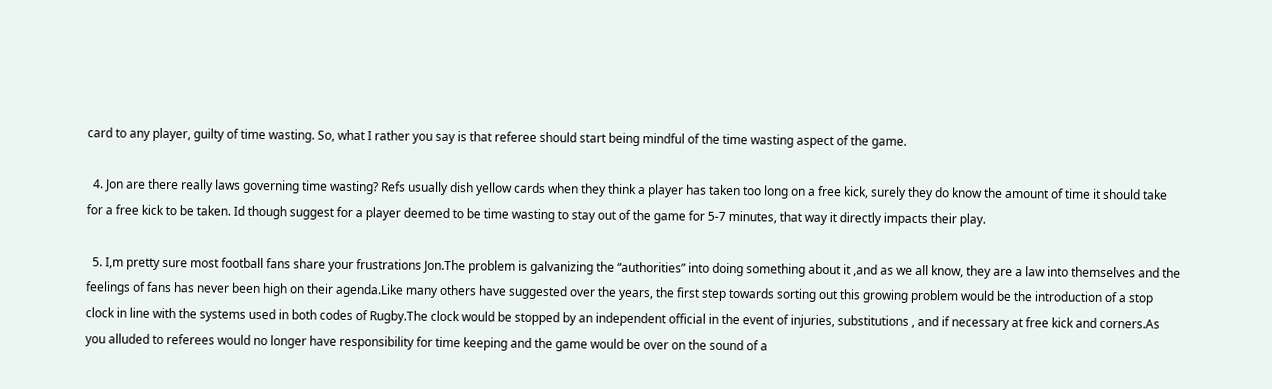card to any player, guilty of time wasting. So, what I rather you say is that referee should start being mindful of the time wasting aspect of the game.

  4. Jon are there really laws governing time wasting? Refs usually dish yellow cards when they think a player has taken too long on a free kick, surely they do know the amount of time it should take for a free kick to be taken. Id though suggest for a player deemed to be time wasting to stay out of the game for 5-7 minutes, that way it directly impacts their play.

  5. I,m pretty sure most football fans share your frustrations Jon.The problem is galvanizing the “authorities” into doing something about it ,and as we all know, they are a law into themselves and the feelings of fans has never been high on their agenda.Like many others have suggested over the years, the first step towards sorting out this growing problem would be the introduction of a stop clock in line with the systems used in both codes of Rugby.The clock would be stopped by an independent official in the event of injuries, substitutions , and if necessary at free kick and corners.As you alluded to referees would no longer have responsibility for time keeping and the game would be over on the sound of a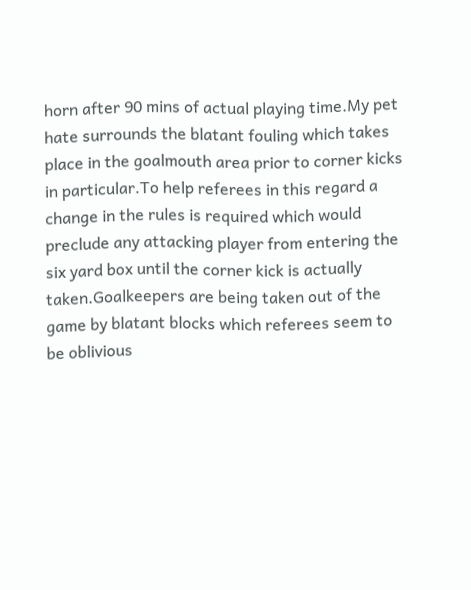horn after 90 mins of actual playing time.My pet hate surrounds the blatant fouling which takes place in the goalmouth area prior to corner kicks in particular.To help referees in this regard a change in the rules is required which would preclude any attacking player from entering the six yard box until the corner kick is actually taken.Goalkeepers are being taken out of the game by blatant blocks which referees seem to be oblivious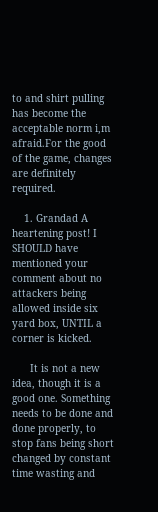to and shirt pulling has become the acceptable norm i,m afraid.For the good of the game, changes are definitely required.

    1. Grandad A heartening post! I SHOULD have mentioned your comment about no attackers being allowed inside six yard box, UNTIL a corner is kicked.

      It is not a new idea, though it is a good one. Something needs to be done and done properly, to stop fans being short changed by constant time wasting and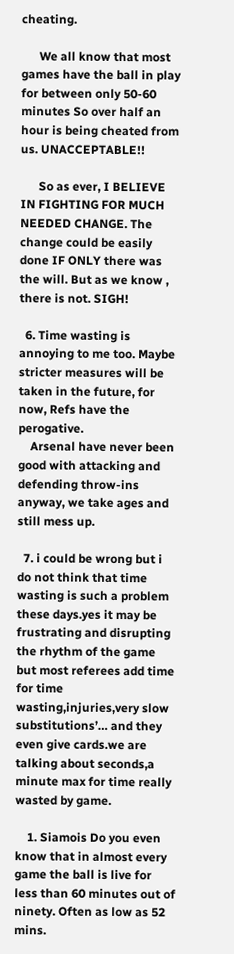cheating.

      We all know that most games have the ball in play for between only 50-60 minutes So over half an hour is being cheated from us. UNACCEPTABLE!!

      So as ever, I BELIEVE IN FIGHTING FOR MUCH NEEDED CHANGE. The change could be easily done IF ONLY there was the will. But as we know , there is not. SIGH!

  6. Time wasting is annoying to me too. Maybe stricter measures will be taken in the future, for now, Refs have the perogative.
    Arsenal have never been good with attacking and defending throw-ins anyway, we take ages and still mess up.

  7. i could be wrong but i do not think that time wasting is such a problem these days.yes it may be frustrating and disrupting the rhythm of the game but most referees add time for time wasting,injuries,very slow substitutions’… and they even give cards.we are talking about seconds,a minute max for time really wasted by game.

    1. Siamois Do you even know that in almost every game the ball is live for less than 60 minutes out of ninety. Often as low as 52 mins.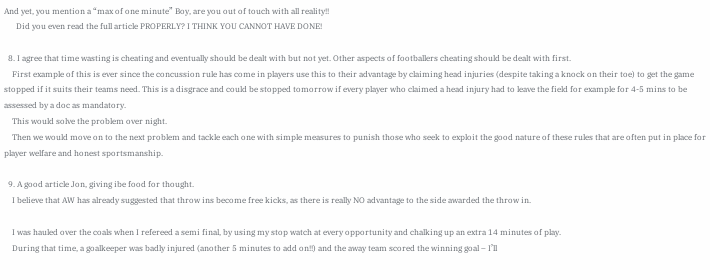And yet, you mention a “max of one minute” Boy, are you out of touch with all reality!!
      Did you even read the full article PROPERLY? I THINK YOU CANNOT HAVE DONE!

  8. I agree that time wasting is cheating and eventually should be dealt with but not yet. Other aspects of footballers cheating should be dealt with first.
    First example of this is ever since the concussion rule has come in players use this to their advantage by claiming head injuries (despite taking a knock on their toe) to get the game stopped if it suits their teams need. This is a disgrace and could be stopped tomorrow if every player who claimed a head injury had to leave the field for example for 4-5 mins to be assessed by a doc as mandatory.
    This would solve the problem over night.
    Then we would move on to the next problem and tackle each one with simple measures to punish those who seek to exploit the good nature of these rules that are often put in place for player welfare and honest sportsmanship.

  9. A good article Jon, giving ibe food for thought.
    I believe that AW has already suggested that throw ins become free kicks, as there is really NO advantage to the side awarded the throw in.

    I was hauled over the coals when I refereed a semi final, by using my stop watch at every opportunity and chalking up an extra 14 minutes of play.
    During that time, a goalkeeper was badly injured (another 5 minutes to add on!!) and the away team scored the winning goal – I’ll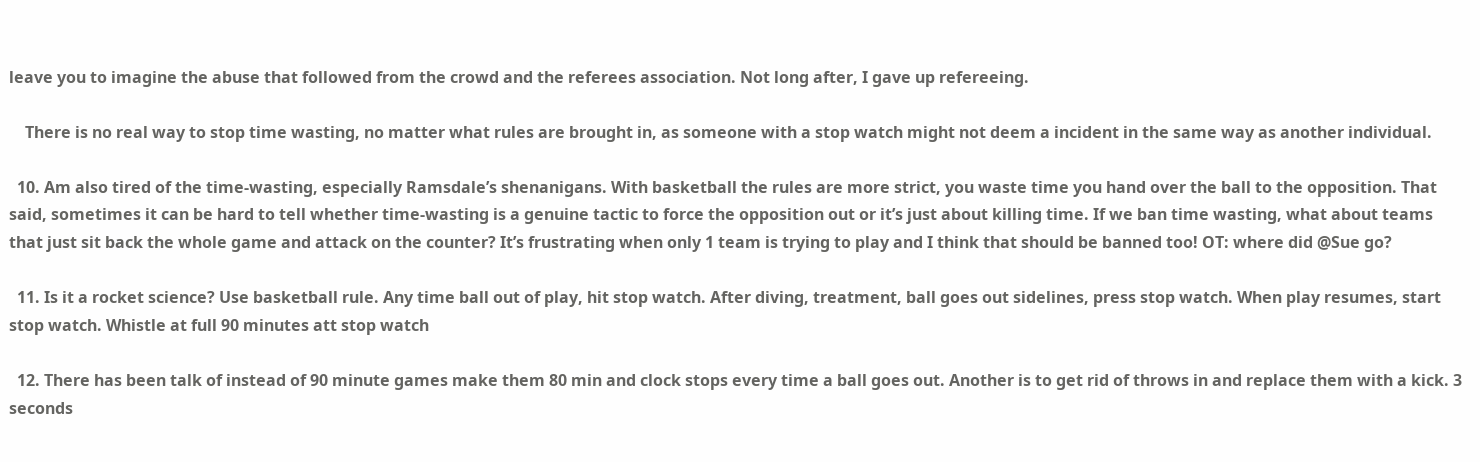leave you to imagine the abuse that followed from the crowd and the referees association. Not long after, I gave up refereeing.

    There is no real way to stop time wasting, no matter what rules are brought in, as someone with a stop watch might not deem a incident in the same way as another individual.

  10. Am also tired of the time-wasting, especially Ramsdale’s shenanigans. With basketball the rules are more strict, you waste time you hand over the ball to the opposition. That said, sometimes it can be hard to tell whether time-wasting is a genuine tactic to force the opposition out or it’s just about killing time. If we ban time wasting, what about teams that just sit back the whole game and attack on the counter? It’s frustrating when only 1 team is trying to play and I think that should be banned too! OT: where did @Sue go?

  11. Is it a rocket science? Use basketball rule. Any time ball out of play, hit stop watch. After diving, treatment, ball goes out sidelines, press stop watch. When play resumes, start stop watch. Whistle at full 90 minutes att stop watch

  12. There has been talk of instead of 90 minute games make them 80 min and clock stops every time a ball goes out. Another is to get rid of throws in and replace them with a kick. 3 seconds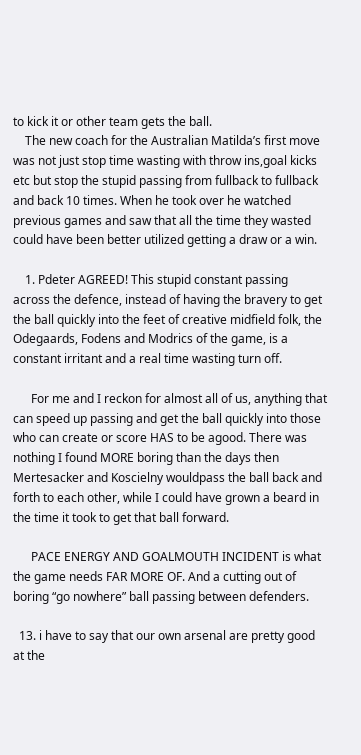to kick it or other team gets the ball.
    The new coach for the Australian Matilda’s first move was not just stop time wasting with throw ins,goal kicks etc but stop the stupid passing from fullback to fullback and back 10 times. When he took over he watched previous games and saw that all the time they wasted could have been better utilized getting a draw or a win.

    1. Pdeter AGREED! This stupid constant passing across the defence, instead of having the bravery to get the ball quickly into the feet of creative midfield folk, the Odegaards, Fodens and Modrics of the game, is a constant irritant and a real time wasting turn off.

      For me and I reckon for almost all of us, anything that can speed up passing and get the ball quickly into those who can create or score HAS to be agood. There was nothing I found MORE boring than the days then Mertesacker and Koscielny wouldpass the ball back and forth to each other, while I could have grown a beard in the time it took to get that ball forward.

      PACE ENERGY AND GOALMOUTH INCIDENT is what the game needs FAR MORE OF. And a cutting out of boring “go nowhere” ball passing between defenders.

  13. i have to say that our own arsenal are pretty good at the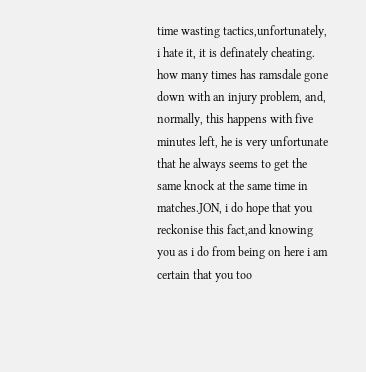time wasting tactics,unfortunately, i hate it, it is definately cheating. how many times has ramsdale gone down with an injury problem, and, normally, this happens with five minutes left, he is very unfortunate that he always seems to get the same knock at the same time in matches.JON, i do hope that you reckonise this fact,and knowing you as i do from being on here i am certain that you too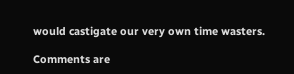would castigate our very own time wasters.

Comments are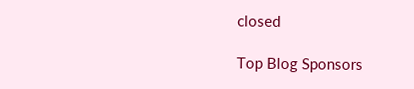closed

Top Blog Sponsors